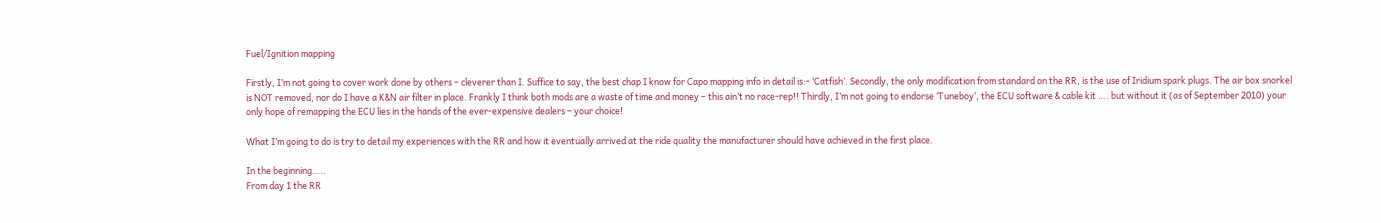Fuel/Ignition mapping

Firstly, I’m not going to cover work done by others – cleverer than I. Suffice to say, the best chap I know for Capo mapping info in detail is:- ‘Catfish’. Secondly, the only modification from standard on the RR, is the use of Iridium spark plugs. The air box snorkel is NOT removed, nor do I have a K&N air filter in place. Frankly I think both mods are a waste of time and money – this ain’t no race-rep!! Thirdly, I’m not going to endorse ‘Tuneboy’, the ECU software & cable kit …. but without it (as of September 2010) your only hope of remapping the ECU lies in the hands of the ever-expensive dealers – your choice!

What I’m going to do is try to detail my experiences with the RR and how it eventually arrived at the ride quality the manufacturer should have achieved in the first place.

In the beginning…..
From day 1 the RR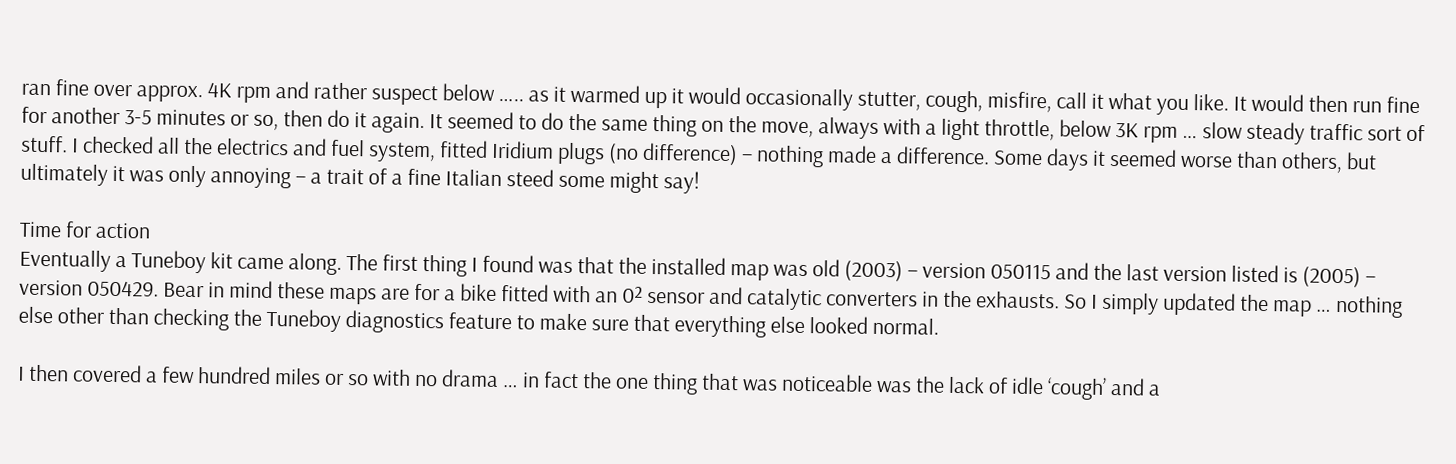ran fine over approx. 4K rpm and rather suspect below ….. as it warmed up it would occasionally stutter, cough, misfire, call it what you like. It would then run fine for another 3-5 minutes or so, then do it again. It seemed to do the same thing on the move, always with a light throttle, below 3K rpm … slow steady traffic sort of stuff. I checked all the electrics and fuel system, fitted Iridium plugs (no difference) – nothing made a difference. Some days it seemed worse than others, but ultimately it was only annoying – a trait of a fine Italian steed some might say!

Time for action
Eventually a Tuneboy kit came along. The first thing I found was that the installed map was old (2003) – version 050115 and the last version listed is (2005) – version 050429. Bear in mind these maps are for a bike fitted with an 0² sensor and catalytic converters in the exhausts. So I simply updated the map … nothing else other than checking the Tuneboy diagnostics feature to make sure that everything else looked normal.

I then covered a few hundred miles or so with no drama … in fact the one thing that was noticeable was the lack of idle ‘cough’ and a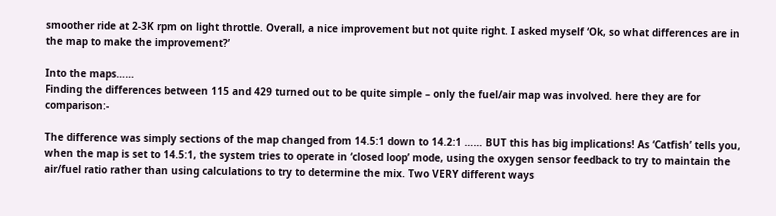smoother ride at 2-3K rpm on light throttle. Overall, a nice improvement but not quite right. I asked myself ‘Ok, so what differences are in the map to make the improvement?’

Into the maps……
Finding the differences between 115 and 429 turned out to be quite simple – only the fuel/air map was involved. here they are for comparison:-

The difference was simply sections of the map changed from 14.5:1 down to 14.2:1 …… BUT this has big implications! As ‘Catfish’ tells you, when the map is set to 14.5:1, the system tries to operate in ‘closed loop’ mode, using the oxygen sensor feedback to try to maintain the air/fuel ratio rather than using calculations to try to determine the mix. Two VERY different ways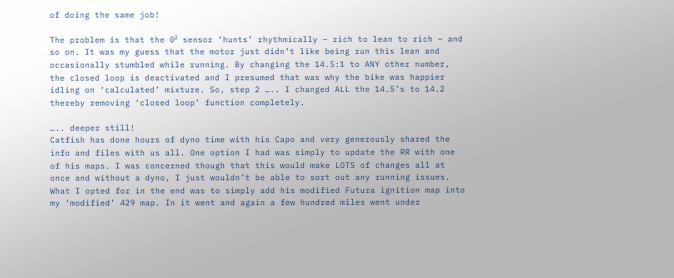of doing the same job!

The problem is that the 0² sensor ‘hunts’ rhythmically – rich to lean to rich – and so on. It was my guess that the motor just didn’t like being run this lean and occasionally stumbled while running. By changing the 14.5:1 to ANY other number, the closed loop is deactivated and I presumed that was why the bike was happier idling on ‘calculated’ mixture. So, step 2 ….. I changed ALL the 14.5’s to 14.2 thereby removing ‘closed loop’ function completely.

….. deeper still!
Catfish has done hours of dyno time with his Capo and very generously shared the info and files with us all. One option I had was simply to update the RR with one of his maps. I was concerned though that this would make LOTS of changes all at once and without a dyno, I just wouldn’t be able to sort out any running issues. What I opted for in the end was to simply add his modified Futura ignition map into my ‘modified’ 429 map. In it went and again a few hundred miles went under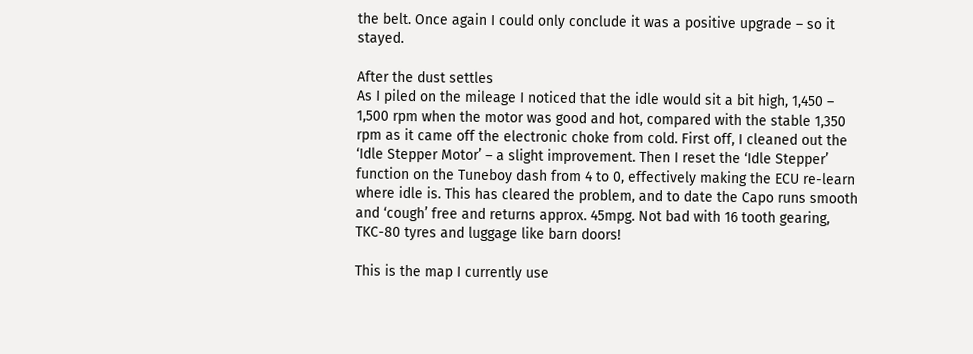the belt. Once again I could only conclude it was a positive upgrade – so it stayed.

After the dust settles
As I piled on the mileage I noticed that the idle would sit a bit high, 1,450 – 1,500 rpm when the motor was good and hot, compared with the stable 1,350 rpm as it came off the electronic choke from cold. First off, I cleaned out the ‘Idle Stepper Motor’ – a slight improvement. Then I reset the ‘Idle Stepper’ function on the Tuneboy dash from 4 to 0, effectively making the ECU re-learn where idle is. This has cleared the problem, and to date the Capo runs smooth and ‘cough’ free and returns approx. 45mpg. Not bad with 16 tooth gearing, TKC-80 tyres and luggage like barn doors!

This is the map I currently use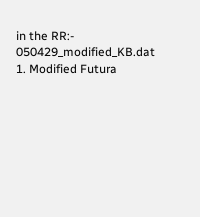in the RR:- 050429_modified_KB.dat
1. Modified Futura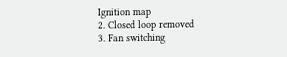Ignition map
2. Closed loop removed
3. Fan switching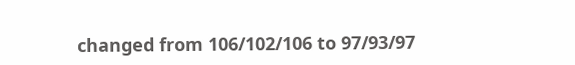changed from 106/102/106 to 97/93/97